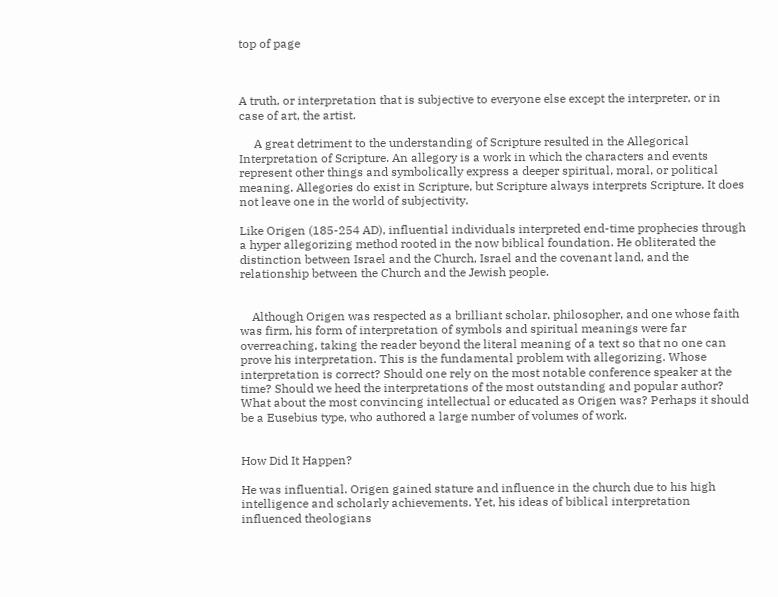top of page



A truth, or interpretation that is subjective to everyone else except the interpreter, or in case of art, the artist.

     A great detriment to the understanding of Scripture resulted in the Allegorical Interpretation of Scripture. An allegory is a work in which the characters and events represent other things and symbolically express a deeper spiritual, moral, or political meaning. Allegories do exist in Scripture, but Scripture always interprets Scripture. It does not leave one in the world of subjectivity.

Like Origen (185-254 AD), influential individuals interpreted end-time prophecies through a hyper allegorizing method rooted in the now biblical foundation. He obliterated the distinction between Israel and the Church, Israel and the covenant land, and the relationship between the Church and the Jewish people.


    Although Origen was respected as a brilliant scholar, philosopher, and one whose faith was firm, his form of interpretation of symbols and spiritual meanings were far overreaching, taking the reader beyond the literal meaning of a text so that no one can prove his interpretation. This is the fundamental problem with allegorizing. Whose interpretation is correct? Should one rely on the most notable conference speaker at the time? Should we heed the interpretations of the most outstanding and popular author? What about the most convincing intellectual or educated as Origen was? Perhaps it should be a Eusebius type, who authored a large number of volumes of work.


How Did It Happen?

He was influential. Origen gained stature and influence in the church due to his high intelligence and scholarly achievements. Yet, his ideas of biblical interpretation influenced theologians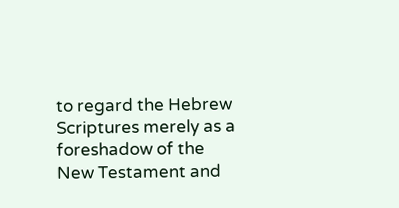to regard the Hebrew Scriptures merely as a foreshadow of the New Testament and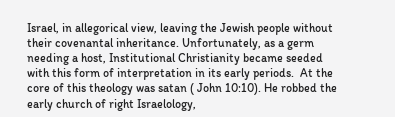Israel, in allegorical view, leaving the Jewish people without their covenantal inheritance. Unfortunately, as a germ needing a host, Institutional Christianity became seeded with this form of interpretation in its early periods.  At the core of this theology was satan ( John 10:10). He robbed the early church of right Israelology,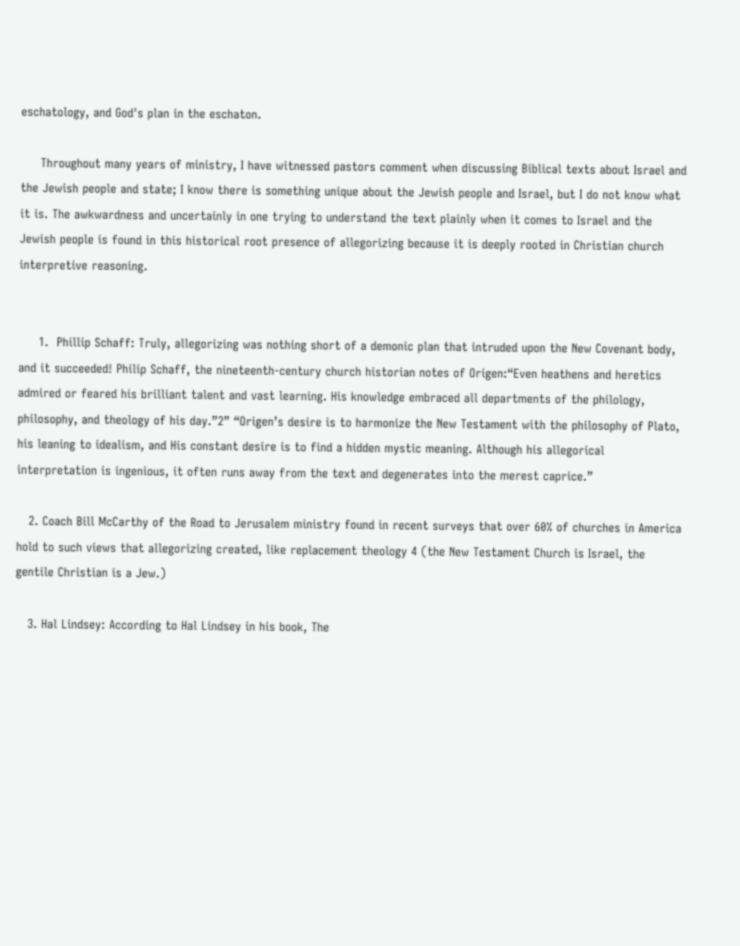eschatology, and God's plan in the eschaton.

     Throughout many years of ministry, I have witnessed pastors comment when discussing Biblical texts about Israel and the Jewish people and state; I know there is something unique about the Jewish people and Israel, but I do not know what it is. The awkwardness and uncertainly in one trying to understand the text plainly when it comes to Israel and the Jewish people is found in this historical root presence of allegorizing because it is deeply rooted in Christian church interpretive reasoning.


     1.  Phillip Schaff: Truly, allegorizing was nothing short of a demonic plan that intruded upon the New Covenant body, and it succeeded! Philip Schaff, the nineteenth-century church historian notes of Origen:“Even heathens and heretics admired or feared his brilliant talent and vast learning. His knowledge embraced all departments of the philology, philosophy, and theology of his day.”2” “Origen’s desire is to harmonize the New Testament with the philosophy of Plato, his leaning to idealism, and His constant desire is to find a hidden mystic meaning. Although his allegorical interpretation is ingenious, it often runs away from the text and degenerates into the merest caprice.”

   2. Coach Bill McCarthy of the Road to Jerusalem ministry found in recent surveys that over 60% of churches in America hold to such views that allegorizing created, like replacement theology 4 (the New Testament Church is Israel, the gentile Christian is a Jew.)

   3. Hal Lindsey: According to Hal Lindsey in his book, The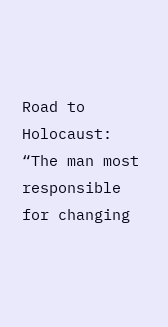Road to Holocaust: “The man most responsible for changing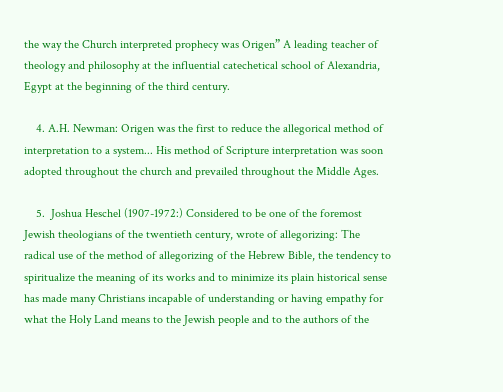the way the Church interpreted prophecy was Origen” A leading teacher of theology and philosophy at the influential catechetical school of Alexandria, Egypt at the beginning of the third century.

    4. A.H. Newman: Origen was the first to reduce the allegorical method of interpretation to a system... His method of Scripture interpretation was soon adopted throughout the church and prevailed throughout the Middle Ages.

    5.  Joshua Heschel (1907-1972:) Considered to be one of the foremost Jewish theologians of the twentieth century, wrote of allegorizing: The radical use of the method of allegorizing of the Hebrew Bible, the tendency to spiritualize the meaning of its works and to minimize its plain historical sense has made many Christians incapable of understanding or having empathy for what the Holy Land means to the Jewish people and to the authors of the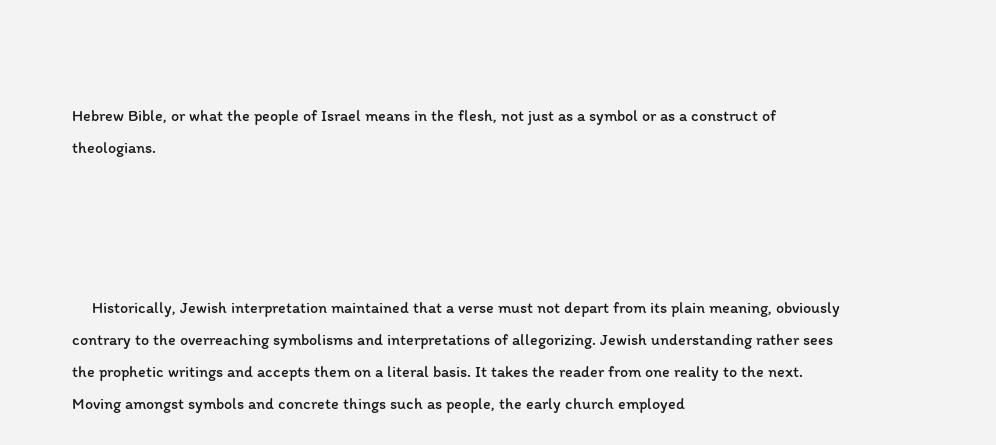Hebrew Bible, or what the people of Israel means in the flesh, not just as a symbol or as a construct of theologians.




     Historically, Jewish interpretation maintained that a verse must not depart from its plain meaning, obviously contrary to the overreaching symbolisms and interpretations of allegorizing. Jewish understanding rather sees the prophetic writings and accepts them on a literal basis. It takes the reader from one reality to the next. Moving amongst symbols and concrete things such as people, the early church employed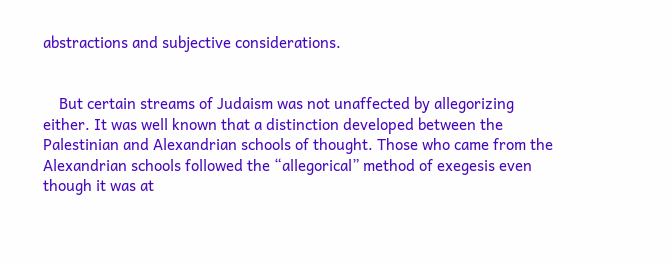abstractions and subjective considerations.


    But certain streams of Judaism was not unaffected by allegorizing either. It was well known that a distinction developed between the Palestinian and Alexandrian schools of thought. Those who came from the Alexandrian schools followed the “allegorical” method of exegesis even though it was at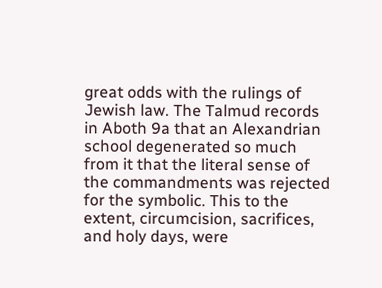great odds with the rulings of Jewish law. The Talmud records in Aboth 9a that an Alexandrian school degenerated so much from it that the literal sense of the commandments was rejected for the symbolic. This to the extent, circumcision, sacrifices, and holy days, were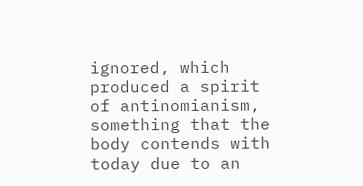ignored, which produced a spirit of antinomianism, something that the body contends with today due to an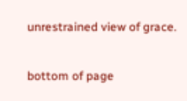unrestrained view of grace.

bottom of page